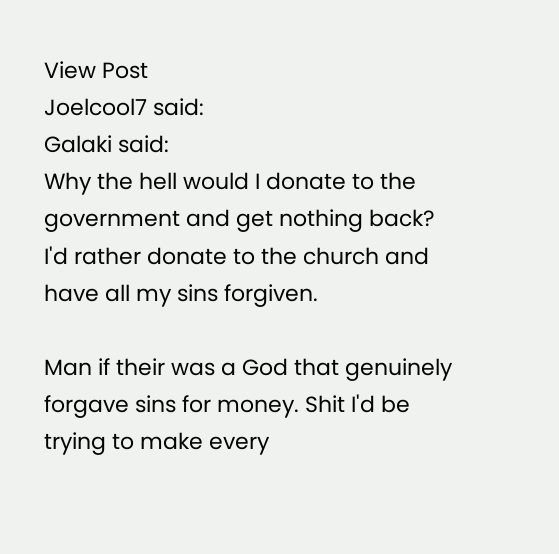View Post
Joelcool7 said:
Galaki said:
Why the hell would I donate to the government and get nothing back?
I'd rather donate to the church and have all my sins forgiven.

Man if their was a God that genuinely forgave sins for money. Shit I'd be trying to make every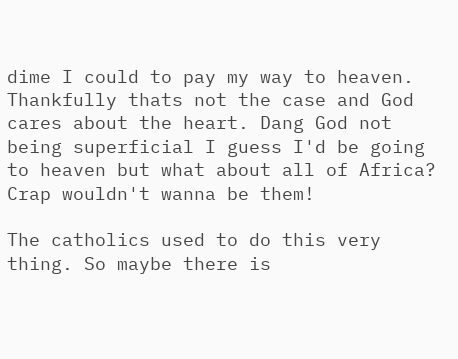dime I could to pay my way to heaven. Thankfully thats not the case and God cares about the heart. Dang God not being superficial I guess I'd be going to heaven but what about all of Africa? Crap wouldn't wanna be them!

The catholics used to do this very thing. So maybe there is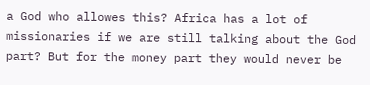a God who allowes this? Africa has a lot of missionaries if we are still talking about the God part? But for the money part they would never be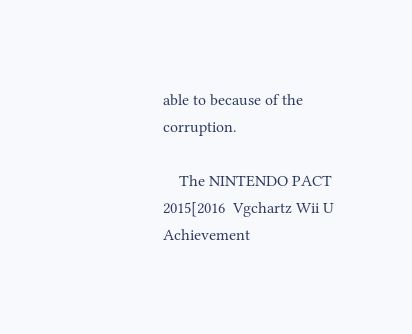able to because of the corruption.

    The NINTENDO PACT 2015[2016  Vgchartz Wii U Achievement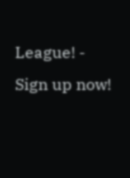League! - Sign up now!